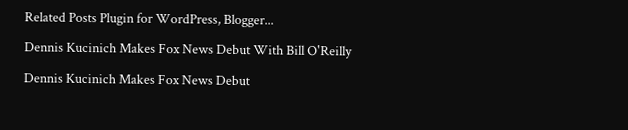Related Posts Plugin for WordPress, Blogger...

Dennis Kucinich Makes Fox News Debut With Bill O'Reilly

Dennis Kucinich Makes Fox News Debut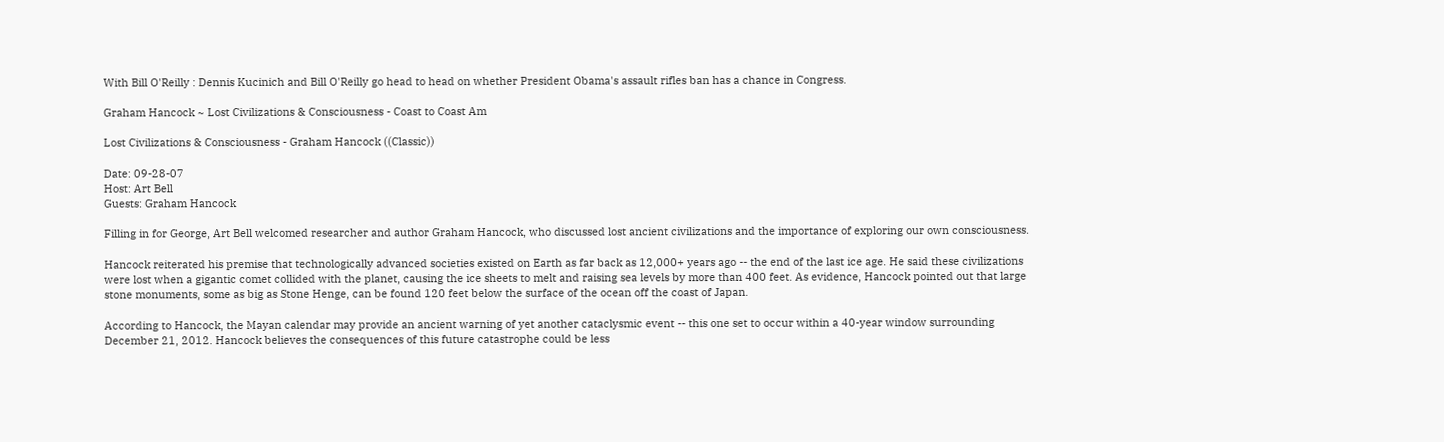With Bill O'Reilly : Dennis Kucinich and Bill O'Reilly go head to head on whether President Obama's assault rifles ban has a chance in Congress.

Graham Hancock ~ Lost Civilizations & Consciousness - Coast to Coast Am

Lost Civilizations & Consciousness - Graham Hancock ((Classic))

Date: 09-28-07
Host: Art Bell
Guests: Graham Hancock

Filling in for George, Art Bell welcomed researcher and author Graham Hancock, who discussed lost ancient civilizations and the importance of exploring our own consciousness.

Hancock reiterated his premise that technologically advanced societies existed on Earth as far back as 12,000+ years ago -- the end of the last ice age. He said these civilizations were lost when a gigantic comet collided with the planet, causing the ice sheets to melt and raising sea levels by more than 400 feet. As evidence, Hancock pointed out that large stone monuments, some as big as Stone Henge, can be found 120 feet below the surface of the ocean off the coast of Japan.

According to Hancock, the Mayan calendar may provide an ancient warning of yet another cataclysmic event -- this one set to occur within a 40-year window surrounding December 21, 2012. Hancock believes the consequences of this future catastrophe could be less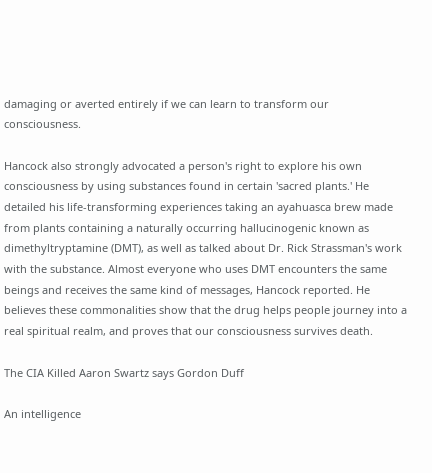damaging or averted entirely if we can learn to transform our consciousness.

Hancock also strongly advocated a person's right to explore his own consciousness by using substances found in certain 'sacred plants.' He detailed his life-transforming experiences taking an ayahuasca brew made from plants containing a naturally occurring hallucinogenic known as dimethyltryptamine (DMT), as well as talked about Dr. Rick Strassman's work with the substance. Almost everyone who uses DMT encounters the same beings and receives the same kind of messages, Hancock reported. He believes these commonalities show that the drug helps people journey into a real spiritual realm, and proves that our consciousness survives death.

The CIA Killed Aaron Swartz says Gordon Duff

An intelligence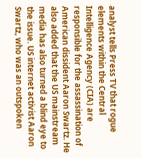analyst tells Press TV that rogue elements within the Central Intelligence Agency (CIA) are responsible for the assassination of American dissident Aaron Swartz. He also added that the US mainstream media has also turned a blind eye to the issue. US internet activist Aaron Swartz, who was an outspoken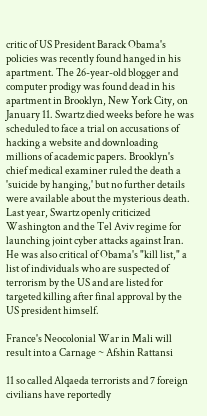critic of US President Barack Obama's policies was recently found hanged in his apartment. The 26-year-old blogger and computer prodigy was found dead in his apartment in Brooklyn, New York City, on January 11. Swartz died weeks before he was scheduled to face a trial on accusations of hacking a website and downloading millions of academic papers. Brooklyn's chief medical examiner ruled the death a 'suicide by hanging,' but no further details were available about the mysterious death. Last year, Swartz openly criticized Washington and the Tel Aviv regime for launching joint cyber attacks against Iran. He was also critical of Obama's "kill list," a list of individuals who are suspected of terrorism by the US and are listed for targeted killing after final approval by the US president himself.

France's Neocolonial War in Mali will result into a Carnage ~ Afshin Rattansi

11 so called Alqaeda terrorists and 7 foreign civilians have reportedly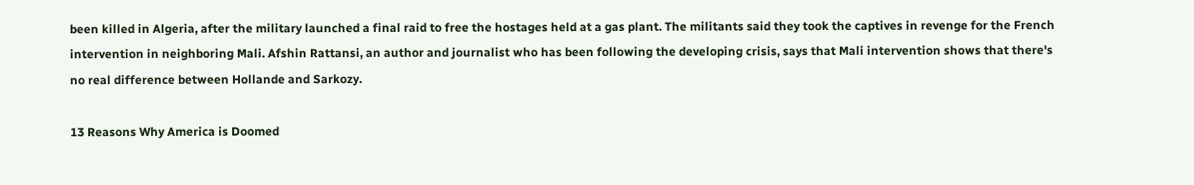been killed in Algeria, after the military launched a final raid to free the hostages held at a gas plant. The militants said they took the captives in revenge for the French intervention in neighboring Mali. Afshin Rattansi, an author and journalist who has been following the developing crisis, says that Mali intervention shows that there's no real difference between Hollande and Sarkozy.

13 Reasons Why America is Doomed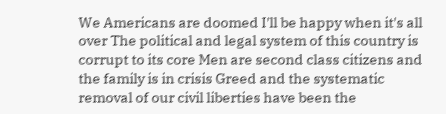We Americans are doomed I'll be happy when it's all over The political and legal system of this country is corrupt to its core Men are second class citizens and the family is in crisis Greed and the systematic removal of our civil liberties have been the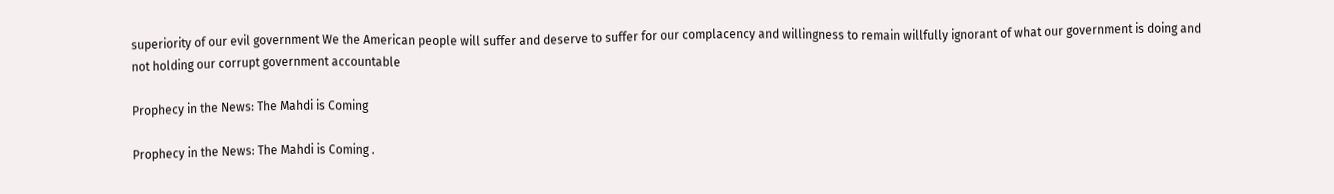superiority of our evil government We the American people will suffer and deserve to suffer for our complacency and willingness to remain willfully ignorant of what our government is doing and not holding our corrupt government accountable

Prophecy in the News: The Mahdi is Coming

Prophecy in the News: The Mahdi is Coming .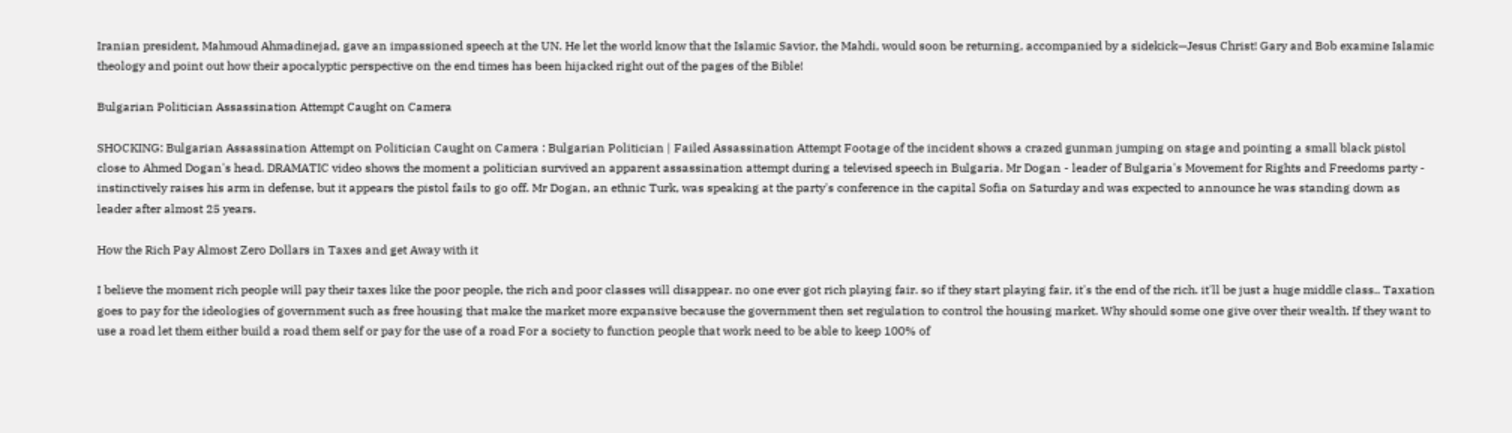Iranian president, Mahmoud Ahmadinejad, gave an impassioned speech at the UN. He let the world know that the Islamic Savior, the Mahdi, would soon be returning, accompanied by a sidekick—Jesus Christ! Gary and Bob examine Islamic theology and point out how their apocalyptic perspective on the end times has been hijacked right out of the pages of the Bible!

Bulgarian Politician Assassination Attempt Caught on Camera

SHOCKING: Bulgarian Assassination Attempt on Politician Caught on Camera : Bulgarian Politician | Failed Assassination Attempt Footage of the incident shows a crazed gunman jumping on stage and pointing a small black pistol close to Ahmed Dogan's head. DRAMATIC video shows the moment a politician survived an apparent assassination attempt during a televised speech in Bulgaria. Mr Dogan - leader of Bulgaria's Movement for Rights and Freedoms party - instinctively raises his arm in defense, but it appears the pistol fails to go off. Mr Dogan, an ethnic Turk, was speaking at the party's conference in the capital Sofia on Saturday and was expected to announce he was standing down as leader after almost 25 years.

How the Rich Pay Almost Zero Dollars in Taxes and get Away with it

I believe the moment rich people will pay their taxes like the poor people, the rich and poor classes will disappear. no one ever got rich playing fair. so if they start playing fair, it's the end of the rich. it'll be just a huge middle class.. Taxation goes to pay for the ideologies of government such as free housing that make the market more expansive because the government then set regulation to control the housing market. Why should some one give over their wealth. If they want to use a road let them either build a road them self or pay for the use of a road For a society to function people that work need to be able to keep 100% of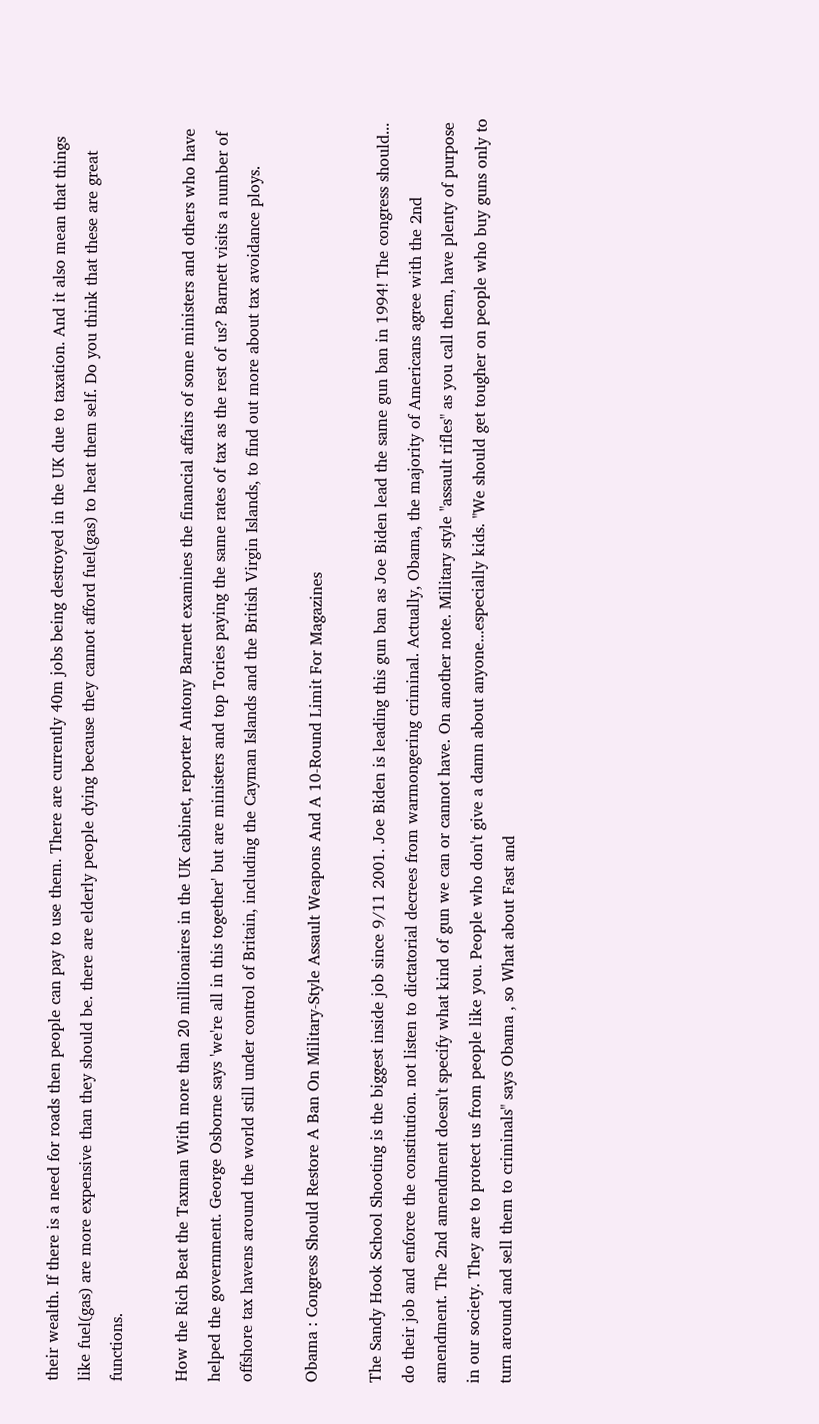their wealth. If there is a need for roads then people can pay to use them. There are currently 40m jobs being destroyed in the UK due to taxation. And it also mean that things like fuel(gas) are more expensive than they should be. there are elderly people dying because they cannot afford fuel(gas) to heat them self. Do you think that these are great functions.

How the Rich Beat the Taxman With more than 20 millionaires in the UK cabinet, reporter Antony Barnett examines the financial affairs of some ministers and others who have helped the government. George Osborne says 'we're all in this together' but are ministers and top Tories paying the same rates of tax as the rest of us? Barnett visits a number of offshore tax havens around the world still under control of Britain, including the Cayman Islands and the British Virgin Islands, to find out more about tax avoidance ploys.

Obama : Congress Should Restore A Ban On Military-Style Assault Weapons And A 10-Round Limit For Magazines

The Sandy Hook School Shooting is the biggest inside job since 9/11 2001. Joe Biden is leading this gun ban as Joe Biden lead the same gun ban in 1994! The congress should... do their job and enforce the constitution. not listen to dictatorial decrees from warmongering criminal. Actually, Obama, the majority of Americans agree with the 2nd amendment. The 2nd amendment doesn't specify what kind of gun we can or cannot have. On another note. Military style "assault rifles" as you call them, have plenty of purpose in our society. They are to protect us from people like you. People who don't give a damn about anyone...especially kids. "We should get tougher on people who buy guns only to turn around and sell them to criminals" says Obama , so What about Fast and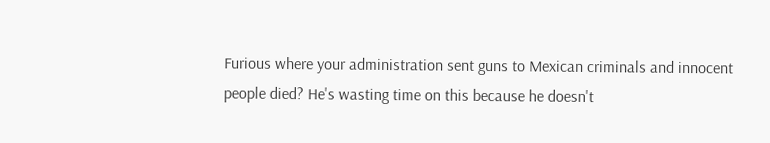Furious where your administration sent guns to Mexican criminals and innocent people died? He's wasting time on this because he doesn't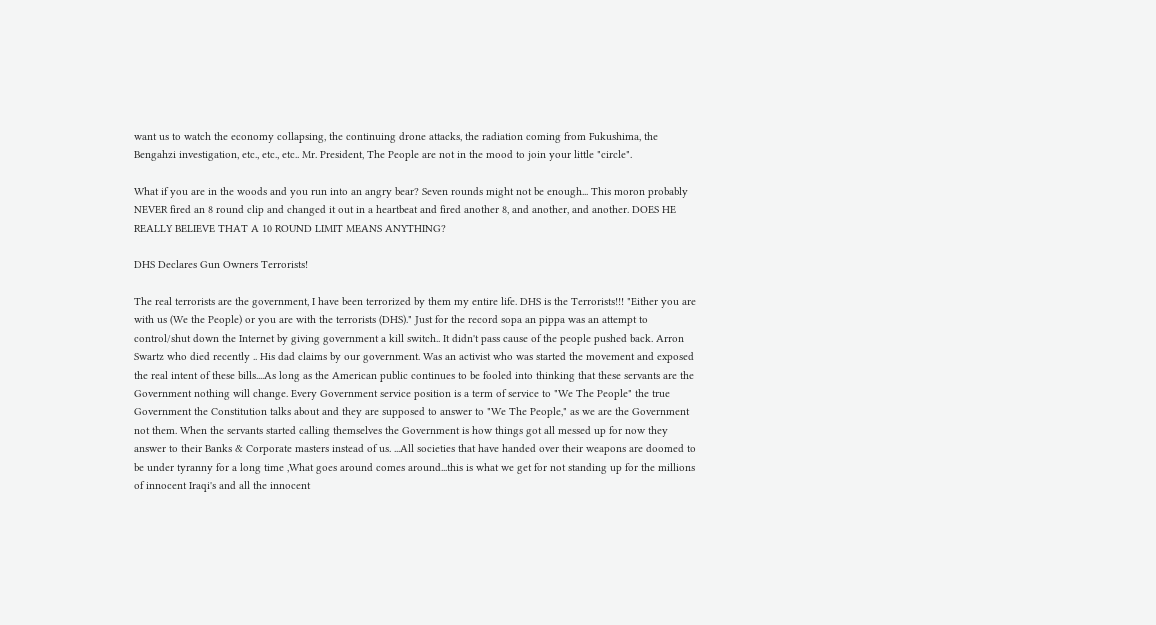want us to watch the economy collapsing, the continuing drone attacks, the radiation coming from Fukushima, the Bengahzi investigation, etc., etc., etc.. Mr. President, The People are not in the mood to join your little "circle".

What if you are in the woods and you run into an angry bear? Seven rounds might not be enough... This moron probably NEVER fired an 8 round clip and changed it out in a heartbeat and fired another 8, and another, and another. DOES HE REALLY BELIEVE THAT A 10 ROUND LIMIT MEANS ANYTHING?

DHS Declares Gun Owners Terrorists!

The real terrorists are the government, I have been terrorized by them my entire life. DHS is the Terrorists!!! "Either you are with us (We the People) or you are with the terrorists (DHS)." Just for the record sopa an pippa was an attempt to control/shut down the Internet by giving government a kill switch.. It didn't pass cause of the people pushed back. Arron Swartz who died recently .. His dad claims by our government. Was an activist who was started the movement and exposed the real intent of these bills....As long as the American public continues to be fooled into thinking that these servants are the Government nothing will change. Every Government service position is a term of service to "We The People" the true Government the Constitution talks about and they are supposed to answer to "We The People," as we are the Government not them. When the servants started calling themselves the Government is how things got all messed up for now they answer to their Banks & Corporate masters instead of us. ...All societies that have handed over their weapons are doomed to be under tyranny for a long time ,What goes around comes around...this is what we get for not standing up for the millions of innocent Iraqi's and all the innocent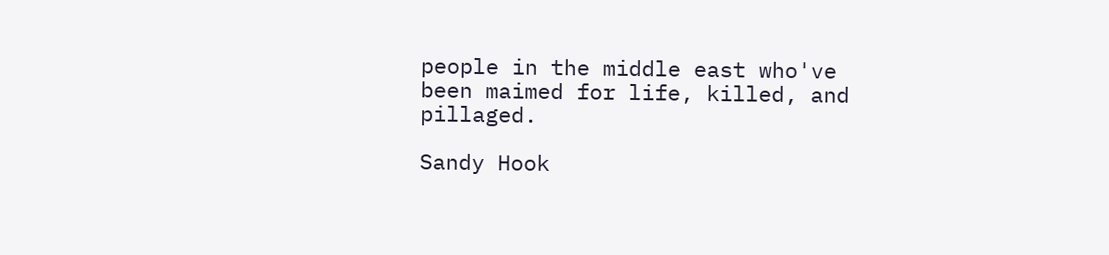people in the middle east who've been maimed for life, killed, and pillaged.

Sandy Hook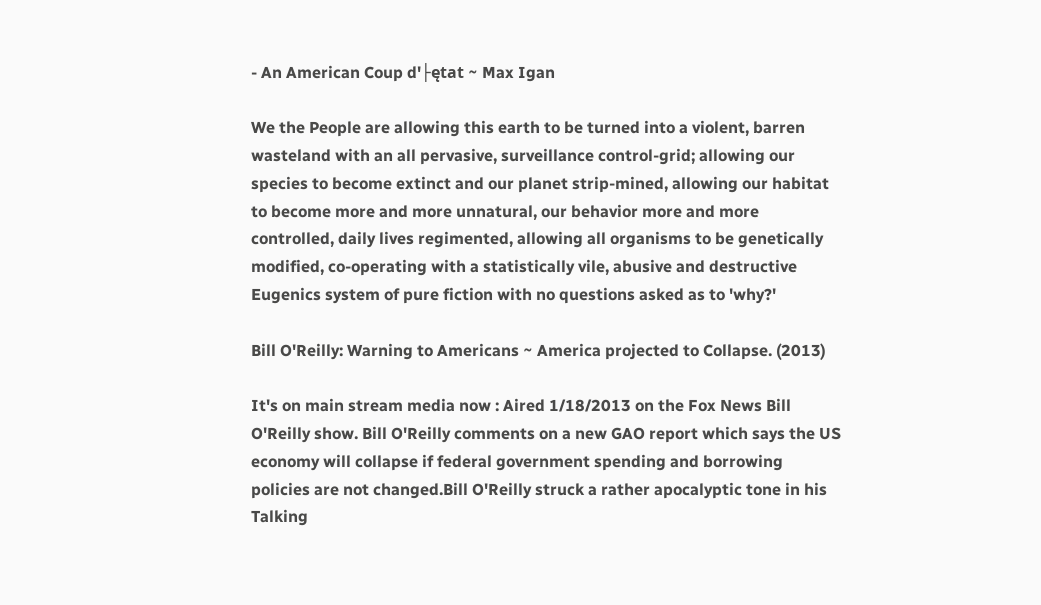- An American Coup d'├ętat ~ Max Igan

We the People are allowing this earth to be turned into a violent, barren wasteland with an all pervasive, surveillance control-grid; allowing our species to become extinct and our planet strip-mined, allowing our habitat to become more and more unnatural, our behavior more and more controlled, daily lives regimented, allowing all organisms to be genetically modified, co-operating with a statistically vile, abusive and destructive Eugenics system of pure fiction with no questions asked as to 'why?'

Bill O'Reilly: Warning to Americans ~ America projected to Collapse. (2013)

It's on main stream media now : Aired 1/18/2013 on the Fox News Bill O'Reilly show. Bill O'Reilly comments on a new GAO report which says the US economy will collapse if federal government spending and borrowing policies are not changed.Bill O'Reilly struck a rather apocalyptic tone in his Talking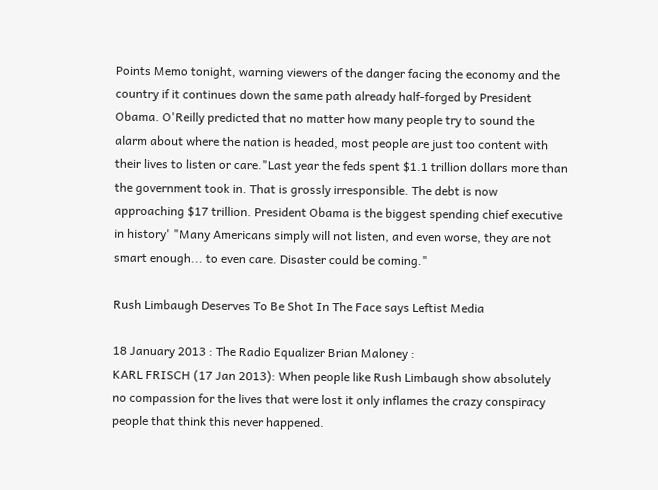Points Memo tonight, warning viewers of the danger facing the economy and the country if it continues down the same path already half-forged by President Obama. O'Reilly predicted that no matter how many people try to sound the alarm about where the nation is headed, most people are just too content with their lives to listen or care."Last year the feds spent $1.1 trillion dollars more than the government took in. That is grossly irresponsible. The debt is now approaching $17 trillion. President Obama is the biggest spending chief executive in history' "Many Americans simply will not listen, and even worse, they are not smart enough... to even care. Disaster could be coming."

Rush Limbaugh Deserves To Be Shot In The Face says Leftist Media

18 January 2013 : The Radio Equalizer Brian Maloney :
KARL FRISCH (17 Jan 2013): When people like Rush Limbaugh show absolutely no compassion for the lives that were lost it only inflames the crazy conspiracy people that think this never happened.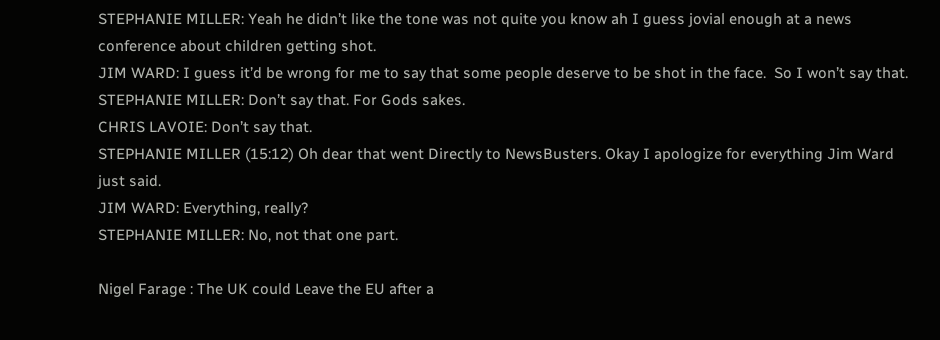STEPHANIE MILLER: Yeah he didn’t like the tone was not quite you know ah I guess jovial enough at a news conference about children getting shot.
JIM WARD: I guess it’d be wrong for me to say that some people deserve to be shot in the face.  So I won’t say that.
STEPHANIE MILLER: Don’t say that. For Gods sakes.
CHRIS LAVOIE: Don’t say that.
STEPHANIE MILLER (15:12) Oh dear that went Directly to NewsBusters. Okay I apologize for everything Jim Ward just said.
JIM WARD: Everything, really?
STEPHANIE MILLER: No, not that one part.

Nigel Farage : The UK could Leave the EU after a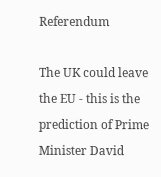Referendum

The UK could leave the EU - this is the prediction of Prime Minister David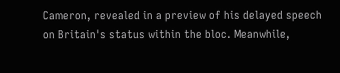Cameron, revealed in a preview of his delayed speech on Britain's status within the bloc. Meanwhile,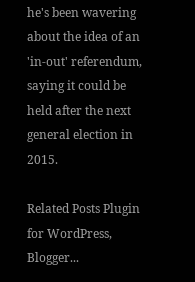he's been wavering about the idea of an 'in-out' referendum, saying it could be held after the next general election in 2015.

Related Posts Plugin for WordPress, Blogger...